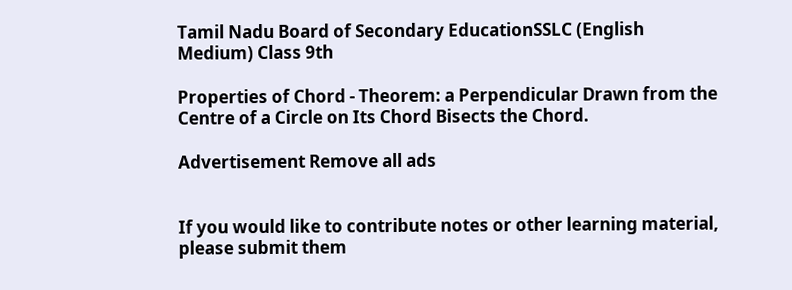Tamil Nadu Board of Secondary EducationSSLC (English Medium) Class 9th

Properties of Chord - Theorem: a Perpendicular Drawn from the Centre of a Circle on Its Chord Bisects the Chord.

Advertisement Remove all ads


If you would like to contribute notes or other learning material, please submit them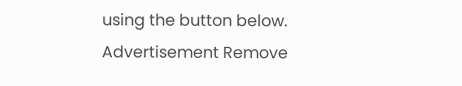using the button below.
Advertisement Remove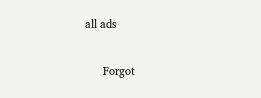all ads

      Forgot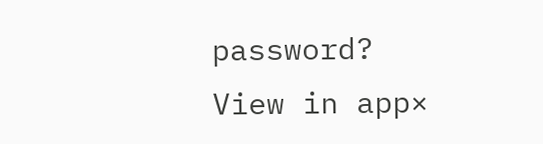password?
View in app×